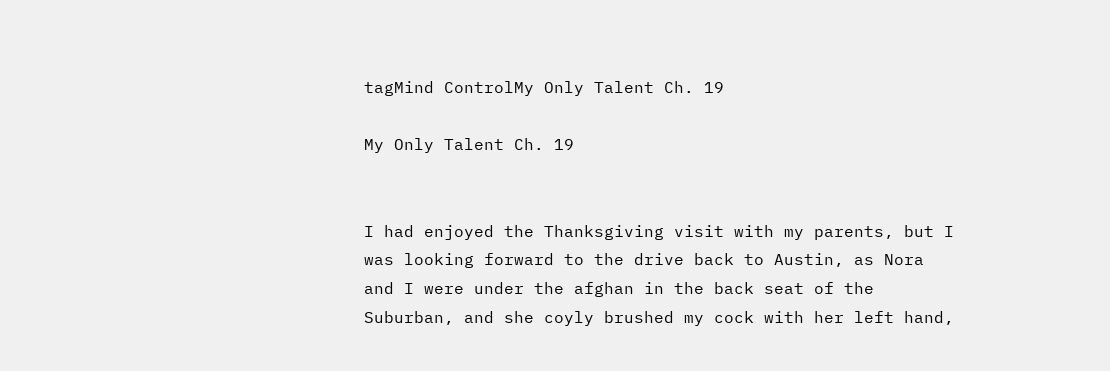tagMind ControlMy Only Talent Ch. 19

My Only Talent Ch. 19


I had enjoyed the Thanksgiving visit with my parents, but I was looking forward to the drive back to Austin, as Nora and I were under the afghan in the back seat of the Suburban, and she coyly brushed my cock with her left hand,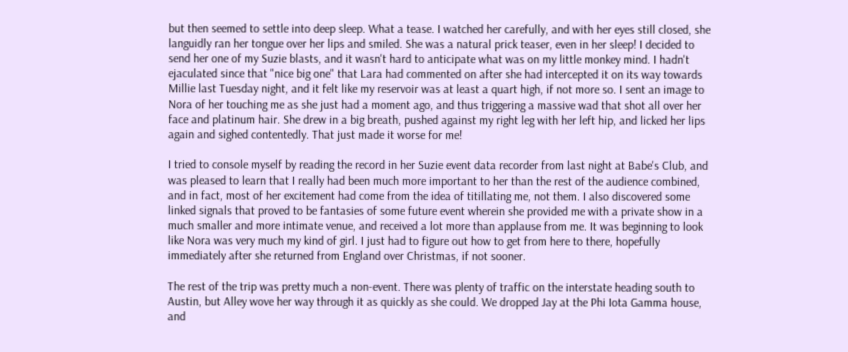but then seemed to settle into deep sleep. What a tease. I watched her carefully, and with her eyes still closed, she languidly ran her tongue over her lips and smiled. She was a natural prick teaser, even in her sleep! I decided to send her one of my Suzie blasts, and it wasn't hard to anticipate what was on my little monkey mind. I hadn't ejaculated since that "nice big one" that Lara had commented on after she had intercepted it on its way towards Millie last Tuesday night, and it felt like my reservoir was at least a quart high, if not more so. I sent an image to Nora of her touching me as she just had a moment ago, and thus triggering a massive wad that shot all over her face and platinum hair. She drew in a big breath, pushed against my right leg with her left hip, and licked her lips again and sighed contentedly. That just made it worse for me!

I tried to console myself by reading the record in her Suzie event data recorder from last night at Babe's Club, and was pleased to learn that I really had been much more important to her than the rest of the audience combined, and in fact, most of her excitement had come from the idea of titillating me, not them. I also discovered some linked signals that proved to be fantasies of some future event wherein she provided me with a private show in a much smaller and more intimate venue, and received a lot more than applause from me. It was beginning to look like Nora was very much my kind of girl. I just had to figure out how to get from here to there, hopefully immediately after she returned from England over Christmas, if not sooner.

The rest of the trip was pretty much a non-event. There was plenty of traffic on the interstate heading south to Austin, but Alley wove her way through it as quickly as she could. We dropped Jay at the Phi Iota Gamma house, and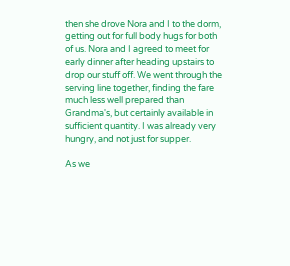then she drove Nora and I to the dorm, getting out for full body hugs for both of us. Nora and I agreed to meet for early dinner after heading upstairs to drop our stuff off. We went through the serving line together, finding the fare much less well prepared than Grandma's, but certainly available in sufficient quantity. I was already very hungry, and not just for supper.

As we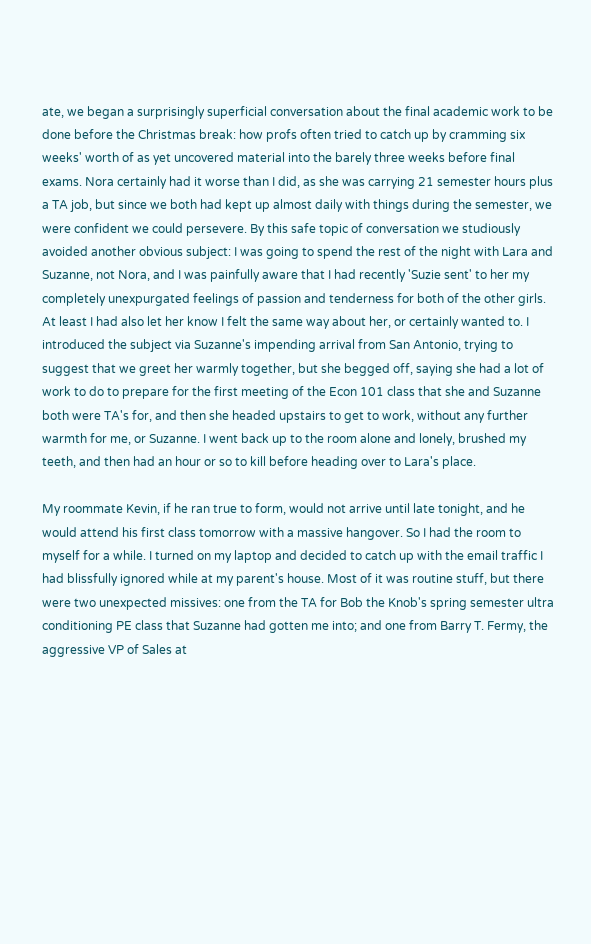ate, we began a surprisingly superficial conversation about the final academic work to be done before the Christmas break: how profs often tried to catch up by cramming six weeks' worth of as yet uncovered material into the barely three weeks before final exams. Nora certainly had it worse than I did, as she was carrying 21 semester hours plus a TA job, but since we both had kept up almost daily with things during the semester, we were confident we could persevere. By this safe topic of conversation we studiously avoided another obvious subject: I was going to spend the rest of the night with Lara and Suzanne, not Nora, and I was painfully aware that I had recently 'Suzie sent' to her my completely unexpurgated feelings of passion and tenderness for both of the other girls. At least I had also let her know I felt the same way about her, or certainly wanted to. I introduced the subject via Suzanne's impending arrival from San Antonio, trying to suggest that we greet her warmly together, but she begged off, saying she had a lot of work to do to prepare for the first meeting of the Econ 101 class that she and Suzanne both were TA's for, and then she headed upstairs to get to work, without any further warmth for me, or Suzanne. I went back up to the room alone and lonely, brushed my teeth, and then had an hour or so to kill before heading over to Lara's place.

My roommate Kevin, if he ran true to form, would not arrive until late tonight, and he would attend his first class tomorrow with a massive hangover. So I had the room to myself for a while. I turned on my laptop and decided to catch up with the email traffic I had blissfully ignored while at my parent's house. Most of it was routine stuff, but there were two unexpected missives: one from the TA for Bob the Knob's spring semester ultra conditioning PE class that Suzanne had gotten me into; and one from Barry T. Fermy, the aggressive VP of Sales at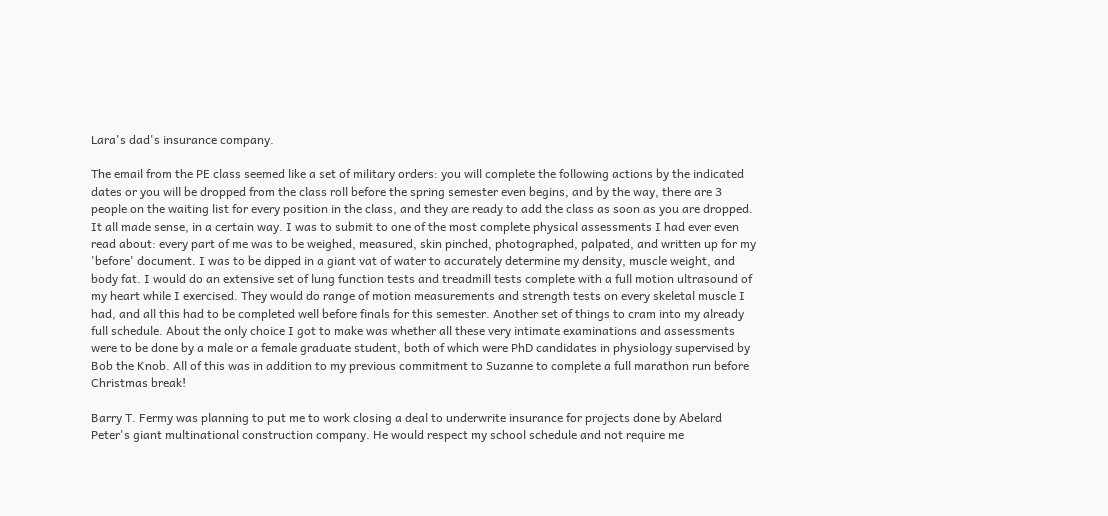Lara's dad's insurance company.

The email from the PE class seemed like a set of military orders: you will complete the following actions by the indicated dates or you will be dropped from the class roll before the spring semester even begins, and by the way, there are 3 people on the waiting list for every position in the class, and they are ready to add the class as soon as you are dropped. It all made sense, in a certain way. I was to submit to one of the most complete physical assessments I had ever even read about: every part of me was to be weighed, measured, skin pinched, photographed, palpated, and written up for my 'before' document. I was to be dipped in a giant vat of water to accurately determine my density, muscle weight, and body fat. I would do an extensive set of lung function tests and treadmill tests complete with a full motion ultrasound of my heart while I exercised. They would do range of motion measurements and strength tests on every skeletal muscle I had, and all this had to be completed well before finals for this semester. Another set of things to cram into my already full schedule. About the only choice I got to make was whether all these very intimate examinations and assessments were to be done by a male or a female graduate student, both of which were PhD candidates in physiology supervised by Bob the Knob. All of this was in addition to my previous commitment to Suzanne to complete a full marathon run before Christmas break!

Barry T. Fermy was planning to put me to work closing a deal to underwrite insurance for projects done by Abelard Peter's giant multinational construction company. He would respect my school schedule and not require me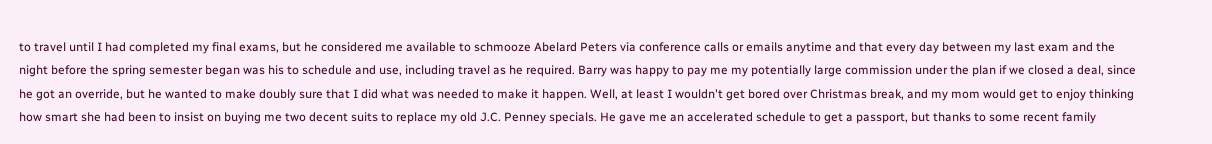to travel until I had completed my final exams, but he considered me available to schmooze Abelard Peters via conference calls or emails anytime and that every day between my last exam and the night before the spring semester began was his to schedule and use, including travel as he required. Barry was happy to pay me my potentially large commission under the plan if we closed a deal, since he got an override, but he wanted to make doubly sure that I did what was needed to make it happen. Well, at least I wouldn't get bored over Christmas break, and my mom would get to enjoy thinking how smart she had been to insist on buying me two decent suits to replace my old J.C. Penney specials. He gave me an accelerated schedule to get a passport, but thanks to some recent family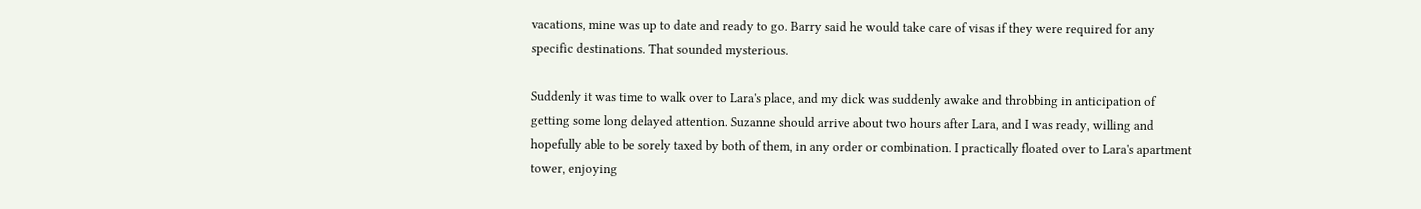vacations, mine was up to date and ready to go. Barry said he would take care of visas if they were required for any specific destinations. That sounded mysterious.

Suddenly it was time to walk over to Lara's place, and my dick was suddenly awake and throbbing in anticipation of getting some long delayed attention. Suzanne should arrive about two hours after Lara, and I was ready, willing and hopefully able to be sorely taxed by both of them, in any order or combination. I practically floated over to Lara's apartment tower, enjoying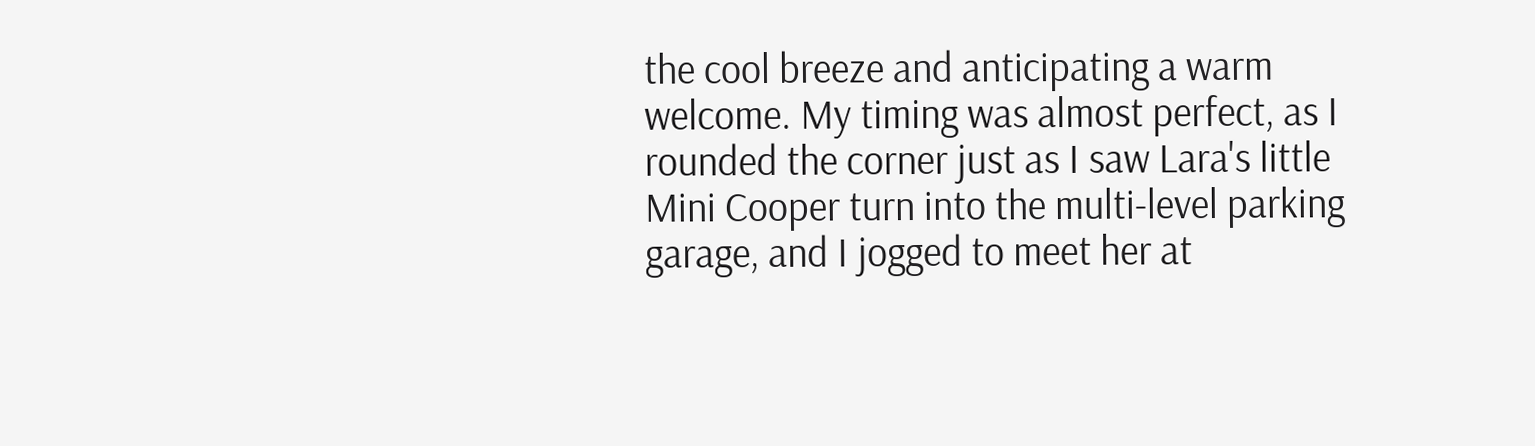the cool breeze and anticipating a warm welcome. My timing was almost perfect, as I rounded the corner just as I saw Lara's little Mini Cooper turn into the multi-level parking garage, and I jogged to meet her at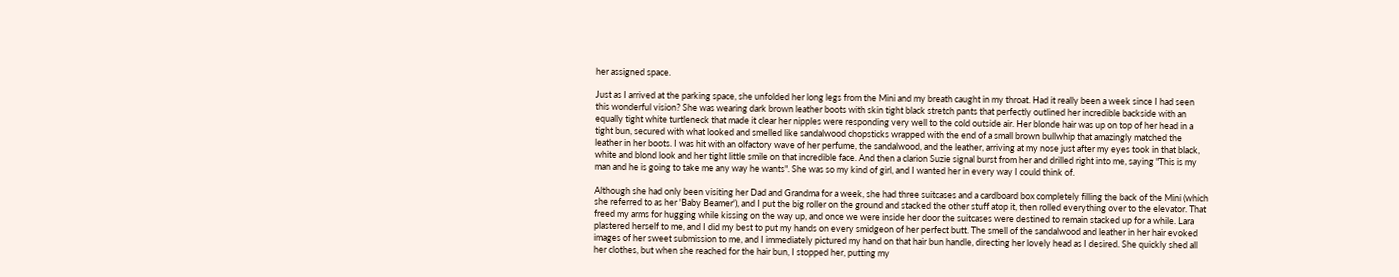her assigned space.

Just as I arrived at the parking space, she unfolded her long legs from the Mini and my breath caught in my throat. Had it really been a week since I had seen this wonderful vision? She was wearing dark brown leather boots with skin tight black stretch pants that perfectly outlined her incredible backside with an equally tight white turtleneck that made it clear her nipples were responding very well to the cold outside air. Her blonde hair was up on top of her head in a tight bun, secured with what looked and smelled like sandalwood chopsticks wrapped with the end of a small brown bullwhip that amazingly matched the leather in her boots. I was hit with an olfactory wave of her perfume, the sandalwood, and the leather, arriving at my nose just after my eyes took in that black, white and blond look and her tight little smile on that incredible face. And then a clarion Suzie signal burst from her and drilled right into me, saying "This is my man and he is going to take me any way he wants". She was so my kind of girl, and I wanted her in every way I could think of.

Although she had only been visiting her Dad and Grandma for a week, she had three suitcases and a cardboard box completely filling the back of the Mini (which she referred to as her 'Baby Beamer'), and I put the big roller on the ground and stacked the other stuff atop it, then rolled everything over to the elevator. That freed my arms for hugging while kissing on the way up, and once we were inside her door the suitcases were destined to remain stacked up for a while. Lara plastered herself to me, and I did my best to put my hands on every smidgeon of her perfect butt. The smell of the sandalwood and leather in her hair evoked images of her sweet submission to me, and I immediately pictured my hand on that hair bun handle, directing her lovely head as I desired. She quickly shed all her clothes, but when she reached for the hair bun, I stopped her, putting my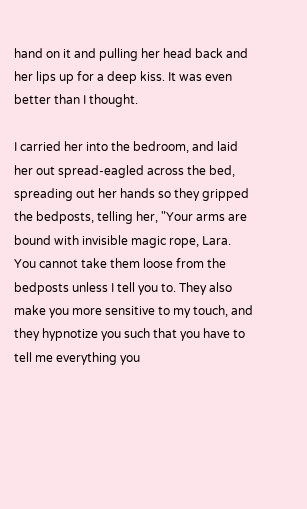hand on it and pulling her head back and her lips up for a deep kiss. It was even better than I thought.

I carried her into the bedroom, and laid her out spread-eagled across the bed, spreading out her hands so they gripped the bedposts, telling her, "Your arms are bound with invisible magic rope, Lara. You cannot take them loose from the bedposts unless I tell you to. They also make you more sensitive to my touch, and they hypnotize you such that you have to tell me everything you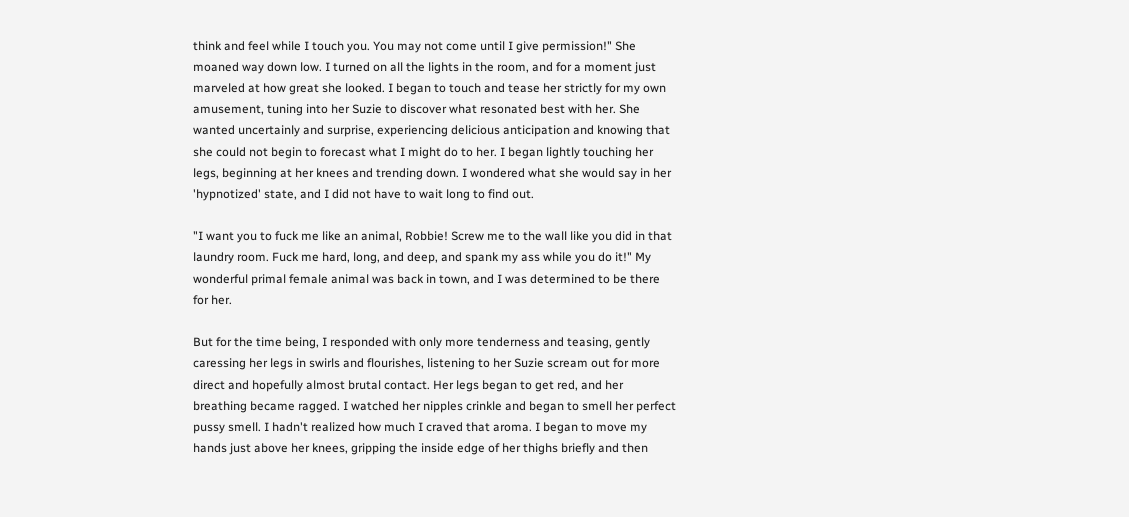think and feel while I touch you. You may not come until I give permission!" She moaned way down low. I turned on all the lights in the room, and for a moment just marveled at how great she looked. I began to touch and tease her strictly for my own amusement, tuning into her Suzie to discover what resonated best with her. She wanted uncertainly and surprise, experiencing delicious anticipation and knowing that she could not begin to forecast what I might do to her. I began lightly touching her legs, beginning at her knees and trending down. I wondered what she would say in her 'hypnotized' state, and I did not have to wait long to find out.

"I want you to fuck me like an animal, Robbie! Screw me to the wall like you did in that laundry room. Fuck me hard, long, and deep, and spank my ass while you do it!" My wonderful primal female animal was back in town, and I was determined to be there for her.

But for the time being, I responded with only more tenderness and teasing, gently caressing her legs in swirls and flourishes, listening to her Suzie scream out for more direct and hopefully almost brutal contact. Her legs began to get red, and her breathing became ragged. I watched her nipples crinkle and began to smell her perfect pussy smell. I hadn't realized how much I craved that aroma. I began to move my hands just above her knees, gripping the inside edge of her thighs briefly and then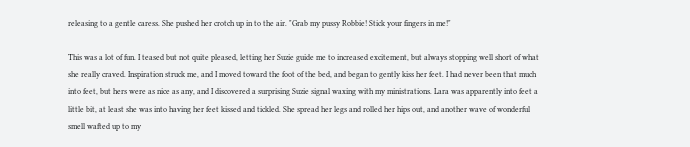releasing to a gentle caress. She pushed her crotch up in to the air. "Grab my pussy Robbie! Stick your fingers in me!"

This was a lot of fun. I teased but not quite pleased, letting her Suzie guide me to increased excitement, but always stopping well short of what she really craved. Inspiration struck me, and I moved toward the foot of the bed, and began to gently kiss her feet. I had never been that much into feet, but hers were as nice as any, and I discovered a surprising Suzie signal waxing with my ministrations. Lara was apparently into feet a little bit, at least she was into having her feet kissed and tickled. She spread her legs and rolled her hips out, and another wave of wonderful smell wafted up to my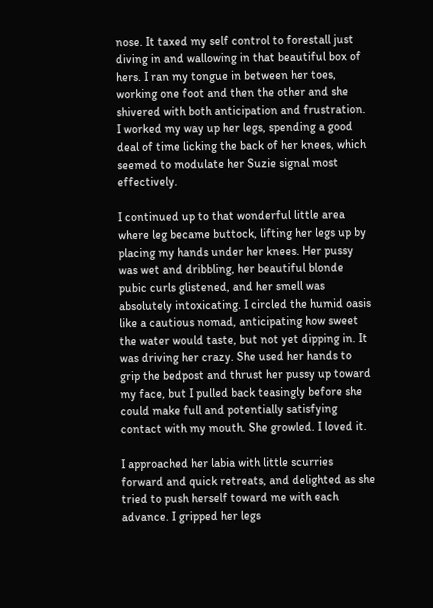nose. It taxed my self control to forestall just diving in and wallowing in that beautiful box of hers. I ran my tongue in between her toes, working one foot and then the other and she shivered with both anticipation and frustration. I worked my way up her legs, spending a good deal of time licking the back of her knees, which seemed to modulate her Suzie signal most effectively.

I continued up to that wonderful little area where leg became buttock, lifting her legs up by placing my hands under her knees. Her pussy was wet and dribbling, her beautiful blonde pubic curls glistened, and her smell was absolutely intoxicating. I circled the humid oasis like a cautious nomad, anticipating how sweet the water would taste, but not yet dipping in. It was driving her crazy. She used her hands to grip the bedpost and thrust her pussy up toward my face, but I pulled back teasingly before she could make full and potentially satisfying contact with my mouth. She growled. I loved it.

I approached her labia with little scurries forward and quick retreats, and delighted as she tried to push herself toward me with each advance. I gripped her legs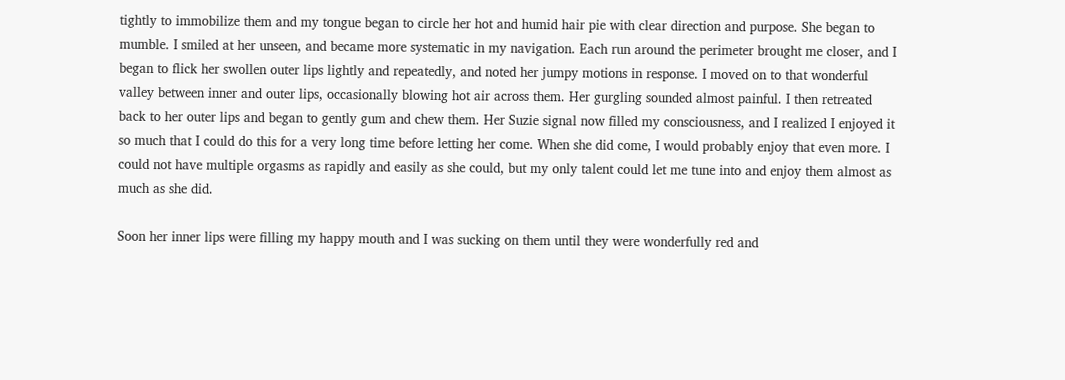tightly to immobilize them and my tongue began to circle her hot and humid hair pie with clear direction and purpose. She began to mumble. I smiled at her unseen, and became more systematic in my navigation. Each run around the perimeter brought me closer, and I began to flick her swollen outer lips lightly and repeatedly, and noted her jumpy motions in response. I moved on to that wonderful valley between inner and outer lips, occasionally blowing hot air across them. Her gurgling sounded almost painful. I then retreated back to her outer lips and began to gently gum and chew them. Her Suzie signal now filled my consciousness, and I realized I enjoyed it so much that I could do this for a very long time before letting her come. When she did come, I would probably enjoy that even more. I could not have multiple orgasms as rapidly and easily as she could, but my only talent could let me tune into and enjoy them almost as much as she did.

Soon her inner lips were filling my happy mouth and I was sucking on them until they were wonderfully red and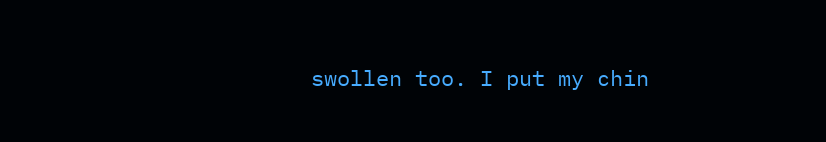swollen too. I put my chin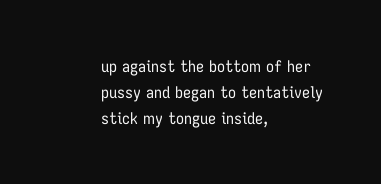up against the bottom of her pussy and began to tentatively stick my tongue inside,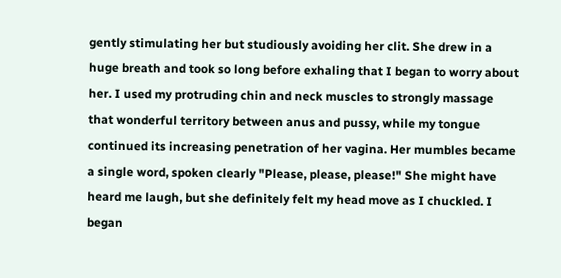gently stimulating her but studiously avoiding her clit. She drew in a huge breath and took so long before exhaling that I began to worry about her. I used my protruding chin and neck muscles to strongly massage that wonderful territory between anus and pussy, while my tongue continued its increasing penetration of her vagina. Her mumbles became a single word, spoken clearly "Please, please, please!" She might have heard me laugh, but she definitely felt my head move as I chuckled. I began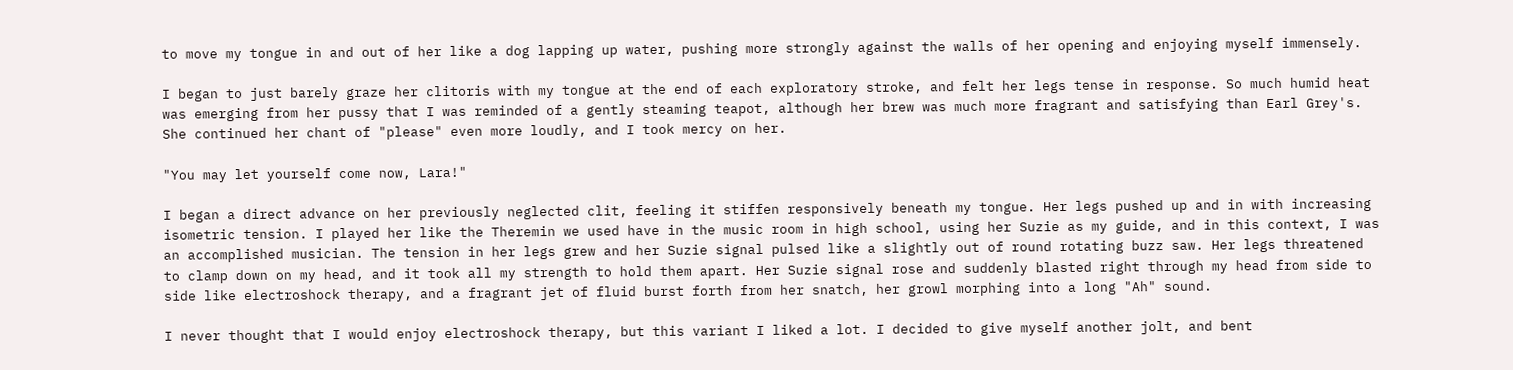to move my tongue in and out of her like a dog lapping up water, pushing more strongly against the walls of her opening and enjoying myself immensely.

I began to just barely graze her clitoris with my tongue at the end of each exploratory stroke, and felt her legs tense in response. So much humid heat was emerging from her pussy that I was reminded of a gently steaming teapot, although her brew was much more fragrant and satisfying than Earl Grey's. She continued her chant of "please" even more loudly, and I took mercy on her.

"You may let yourself come now, Lara!"

I began a direct advance on her previously neglected clit, feeling it stiffen responsively beneath my tongue. Her legs pushed up and in with increasing isometric tension. I played her like the Theremin we used have in the music room in high school, using her Suzie as my guide, and in this context, I was an accomplished musician. The tension in her legs grew and her Suzie signal pulsed like a slightly out of round rotating buzz saw. Her legs threatened to clamp down on my head, and it took all my strength to hold them apart. Her Suzie signal rose and suddenly blasted right through my head from side to side like electroshock therapy, and a fragrant jet of fluid burst forth from her snatch, her growl morphing into a long "Ah" sound.

I never thought that I would enjoy electroshock therapy, but this variant I liked a lot. I decided to give myself another jolt, and bent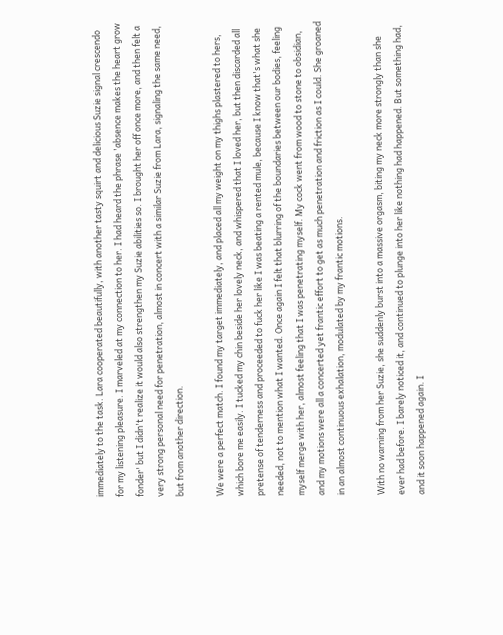immediately to the task. Lara cooperated beautifully, with another tasty squirt and delicious Suzie signal crescendo for my listening pleasure. I marveled at my connection to her. I had heard the phrase 'absence makes the heart grow fonder' but I didn't realize it would also strengthen my Suzie abilities so. I brought her off once more, and then felt a very strong personal need for penetration, almost in concert with a similar Suzie from Lara, signaling the same need, but from another direction.

We were a perfect match. I found my target immediately, and placed all my weight on my thighs plastered to hers, which bore me easily. I tucked my chin beside her lovely neck, and whispered that I loved her, but then discarded all pretense of tenderness and proceeded to fuck her like I was beating a rented mule, because I know that's what she needed, not to mention what I wanted. Once again I felt that blurring of the boundaries between our bodies, feeling myself merge with her, almost feeling that I was penetrating myself. My cock went from wood to stone to obsidian, and my motions were all a concerted yet frantic effort to get as much penetration and friction as I could. She groaned in an almost continuous exhalation, modulated by my frantic motions.

With no warning from her Suzie, she suddenly burst into a massive orgasm, biting my neck more strongly than she ever had before. I barely noticed it, and continued to plunge into her like nothing had happened. But something had, and it soon happened again. I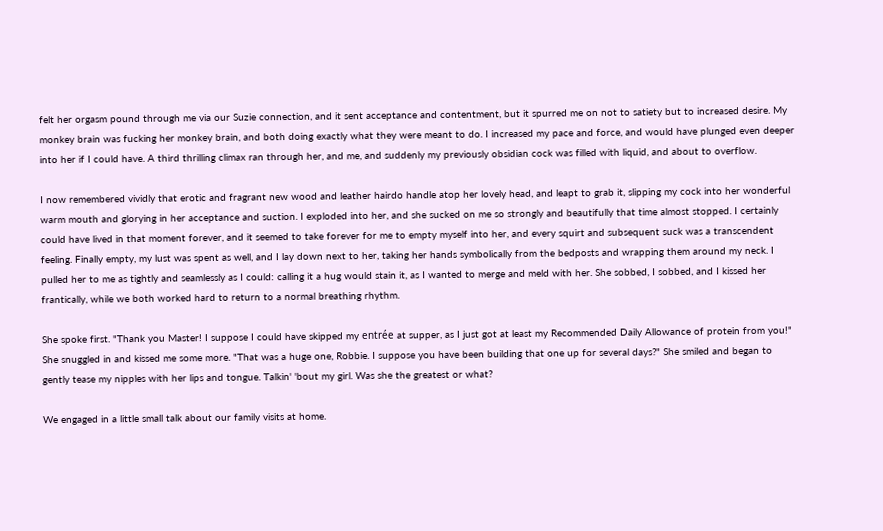felt her orgasm pound through me via our Suzie connection, and it sent acceptance and contentment, but it spurred me on not to satiety but to increased desire. My monkey brain was fucking her monkey brain, and both doing exactly what they were meant to do. I increased my pace and force, and would have plunged even deeper into her if I could have. A third thrilling climax ran through her, and me, and suddenly my previously obsidian cock was filled with liquid, and about to overflow.

I now remembered vividly that erotic and fragrant new wood and leather hairdo handle atop her lovely head, and leapt to grab it, slipping my cock into her wonderful warm mouth and glorying in her acceptance and suction. I exploded into her, and she sucked on me so strongly and beautifully that time almost stopped. I certainly could have lived in that moment forever, and it seemed to take forever for me to empty myself into her, and every squirt and subsequent suck was a transcendent feeling. Finally empty, my lust was spent as well, and I lay down next to her, taking her hands symbolically from the bedposts and wrapping them around my neck. I pulled her to me as tightly and seamlessly as I could: calling it a hug would stain it, as I wanted to merge and meld with her. She sobbed, I sobbed, and I kissed her frantically, while we both worked hard to return to a normal breathing rhythm.

She spoke first. "Thank you Master! I suppose I could have skipped my entrée at supper, as I just got at least my Recommended Daily Allowance of protein from you!" She snuggled in and kissed me some more. "That was a huge one, Robbie. I suppose you have been building that one up for several days?" She smiled and began to gently tease my nipples with her lips and tongue. Talkin' 'bout my girl. Was she the greatest or what?

We engaged in a little small talk about our family visits at home.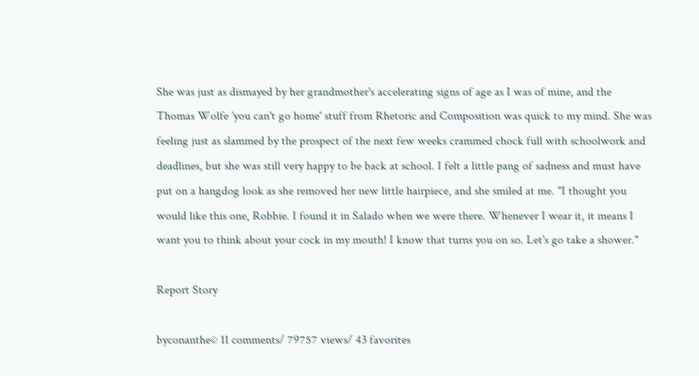She was just as dismayed by her grandmother's accelerating signs of age as I was of mine, and the Thomas Wolfe 'you can't go home' stuff from Rhetoric and Composition was quick to my mind. She was feeling just as slammed by the prospect of the next few weeks crammed chock full with schoolwork and deadlines, but she was still very happy to be back at school. I felt a little pang of sadness and must have put on a hangdog look as she removed her new little hairpiece, and she smiled at me. "I thought you would like this one, Robbie. I found it in Salado when we were there. Whenever I wear it, it means I want you to think about your cock in my mouth! I know that turns you on so. Let's go take a shower."

Report Story

byconanthe© 11 comments/ 79757 views/ 43 favorites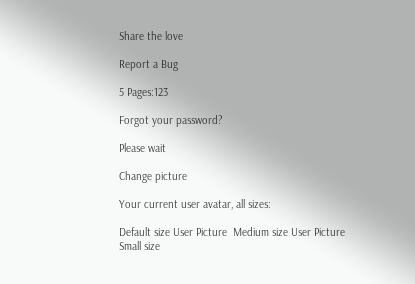Share the love

Report a Bug

5 Pages:123

Forgot your password?

Please wait

Change picture

Your current user avatar, all sizes:

Default size User Picture  Medium size User Picture  Small size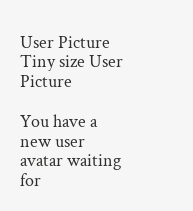User Picture  Tiny size User Picture

You have a new user avatar waiting for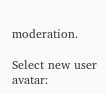moderation.

Select new user avatar: